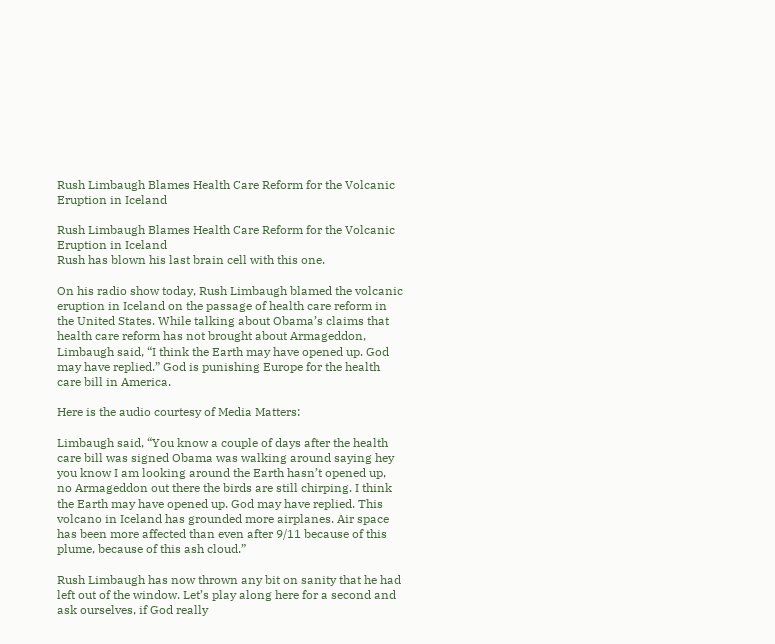Rush Limbaugh Blames Health Care Reform for the Volcanic Eruption in Iceland

Rush Limbaugh Blames Health Care Reform for the Volcanic Eruption in Iceland
Rush has blown his last brain cell with this one.

On his radio show today, Rush Limbaugh blamed the volcanic eruption in Iceland on the passage of health care reform in the United States. While talking about Obama’s claims that health care reform has not brought about Armageddon, Limbaugh said, “I think the Earth may have opened up. God may have replied.” God is punishing Europe for the health care bill in America.

Here is the audio courtesy of Media Matters:

Limbaugh said, “You know a couple of days after the health care bill was signed Obama was walking around saying hey you know I am looking around the Earth hasn’t opened up, no Armageddon out there the birds are still chirping. I think the Earth may have opened up. God may have replied. This volcano in Iceland has grounded more airplanes. Air space has been more affected than even after 9/11 because of this plume, because of this ash cloud.”

Rush Limbaugh has now thrown any bit on sanity that he had left out of the window. Let’s play along here for a second and ask ourselves, if God really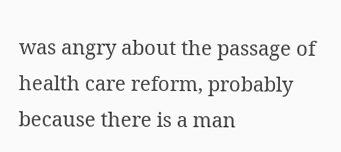was angry about the passage of health care reform, probably because there is a man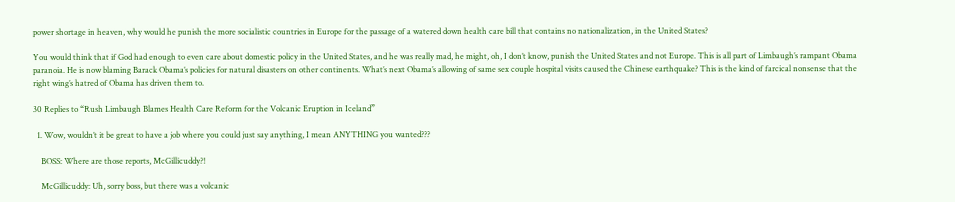power shortage in heaven, why would he punish the more socialistic countries in Europe for the passage of a watered down health care bill that contains no nationalization, in the United States?

You would think that if God had enough to even care about domestic policy in the United States, and he was really mad, he might, oh, I don’t know, punish the United States and not Europe. This is all part of Limbaugh’s rampant Obama paranoia. He is now blaming Barack Obama’s policies for natural disasters on other continents. What’s next Obama’s allowing of same sex couple hospital visits caused the Chinese earthquake? This is the kind of farcical nonsense that the right wing’s hatred of Obama has driven them to.

30 Replies to “Rush Limbaugh Blames Health Care Reform for the Volcanic Eruption in Iceland”

  1. Wow, wouldn’t it be great to have a job where you could just say anything, I mean ANYTHING you wanted???

    BOSS: Where are those reports, McGillicuddy?!

    McGillicuddy: Uh, sorry boss, but there was a volcanic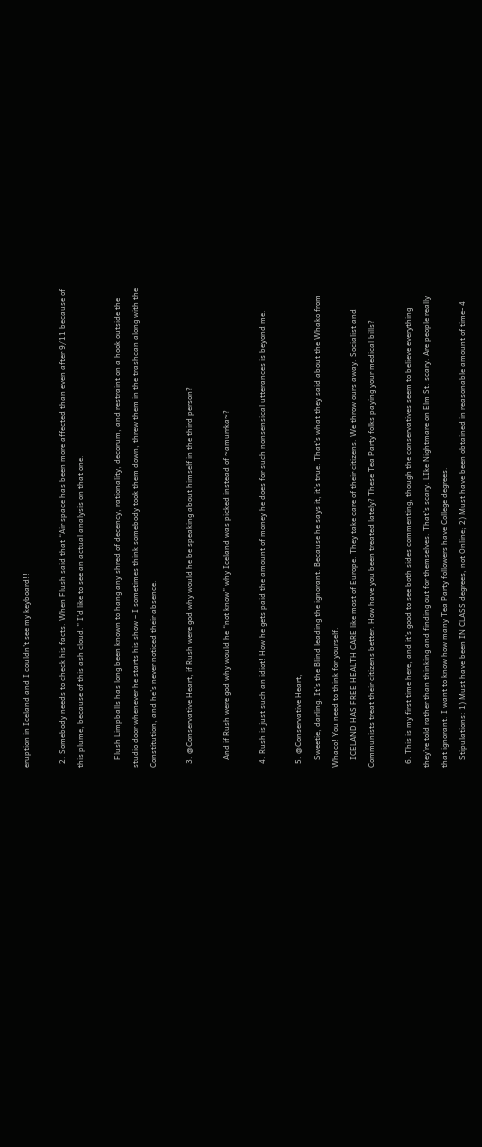eruption in Iceland and I couldn’t see my keyboard!!

  2. Somebody needs to check his facts. When Flush said that “Air space has been more affected than even after 9/11 because of this plume, because of this ash cloud.” I’d like to see an actual analysis on that one.

    Flush Limpballs has long been known to hang any shred of decency, rationality, decorum, and restraint on a hook outside the studio door whenever he starts his show – I sometimes think somebody took them down, threw them in the trashcan along with the Constitution, and he’s never noticed their absence.

  3. @Conservative Heart, if Rush were god why would he be speaking about himself in the third person?

    And if Rush were god why would he “not know” why Iceland was picked instead of ~amurrka~?

  4. Rush is just such an idiot! How he gets paid the amount of money he does for such nonsensical utterances is beyond me.

  5. @Conservative Heart,
    Sweetie, darling. It’s the Blind leading the ignorant. Because he says it, it’s true. That’s what they said about the Whako from Whaco! You need to think for yourself.
    ICELAND HAS FREE HEALTH CARE like most of Europe. They take care of their citizens. We throw ours away. Socialist and Communists treat their citizens better. How have you been treated lately? These Tea Party folks paying your medical bills?

  6. This is my first time here, and it’s good to see both sides commenting, though the conservatives seem to believe everything they’re told rather than thinking and finding out for themselves. That’s scary. LIke Nightmare on Elm St. scary. Are people really that ignorant. I want to know how many Tea Party followers have College degrees.
    Stipulations: 1) Must have been IN CLASS degrees, not Online; 2) Must have been obtained in reasonable amount of time- 4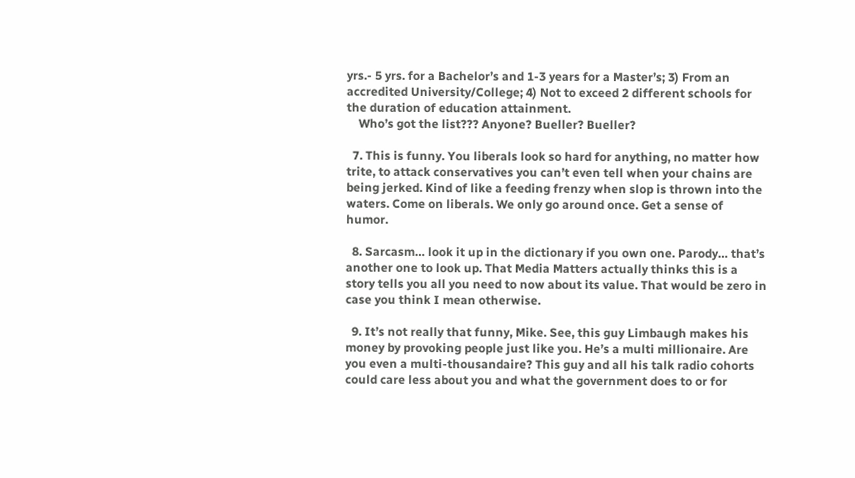yrs.- 5 yrs. for a Bachelor’s and 1-3 years for a Master’s; 3) From an accredited University/College; 4) Not to exceed 2 different schools for the duration of education attainment.
    Who’s got the list??? Anyone? Bueller? Bueller?

  7. This is funny. You liberals look so hard for anything, no matter how trite, to attack conservatives you can’t even tell when your chains are being jerked. Kind of like a feeding frenzy when slop is thrown into the waters. Come on liberals. We only go around once. Get a sense of humor.

  8. Sarcasm… look it up in the dictionary if you own one. Parody… that’s another one to look up. That Media Matters actually thinks this is a story tells you all you need to now about its value. That would be zero in case you think I mean otherwise.

  9. It’s not really that funny, Mike. See, this guy Limbaugh makes his money by provoking people just like you. He’s a multi millionaire. Are you even a multi-thousandaire? This guy and all his talk radio cohorts could care less about you and what the government does to or for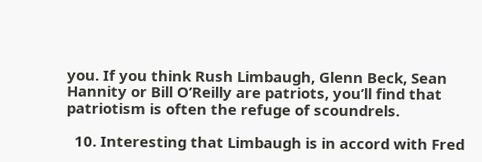you. If you think Rush Limbaugh, Glenn Beck, Sean Hannity or Bill O’Reilly are patriots, you’ll find that patriotism is often the refuge of scoundrels.

  10. Interesting that Limbaugh is in accord with Fred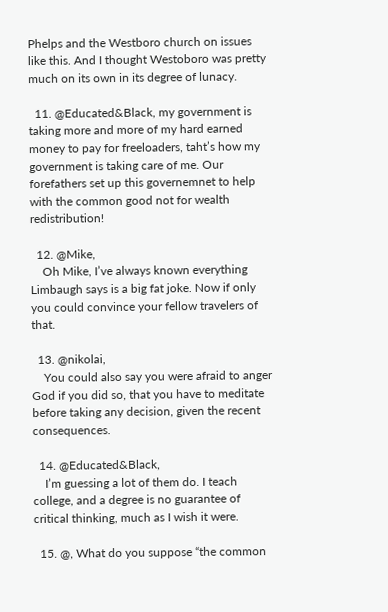Phelps and the Westboro church on issues like this. And I thought Westoboro was pretty much on its own in its degree of lunacy.

  11. @Educated&Black, my government is taking more and more of my hard earned money to pay for freeloaders, taht’s how my government is taking care of me. Our forefathers set up this governemnet to help with the common good not for wealth redistribution!

  12. @Mike,
    Oh Mike, I’ve always known everything Limbaugh says is a big fat joke. Now if only you could convince your fellow travelers of that.

  13. @nikolai,
    You could also say you were afraid to anger God if you did so, that you have to meditate before taking any decision, given the recent consequences.

  14. @Educated&Black,
    I’m guessing a lot of them do. I teach college, and a degree is no guarantee of critical thinking, much as I wish it were.

  15. @, What do you suppose “the common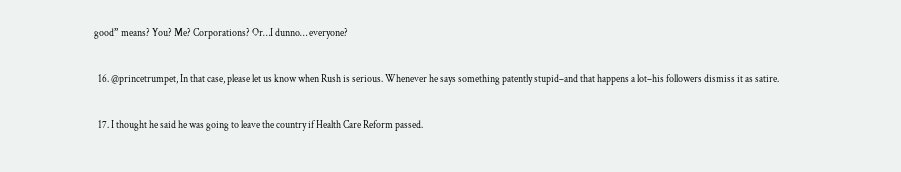good” means? You? Me? Corporations? Or…I dunno… everyone?

  16. @princetrumpet, In that case, please let us know when Rush is serious. Whenever he says something patently stupid–and that happens a lot–his followers dismiss it as satire.

  17. I thought he said he was going to leave the country if Health Care Reform passed.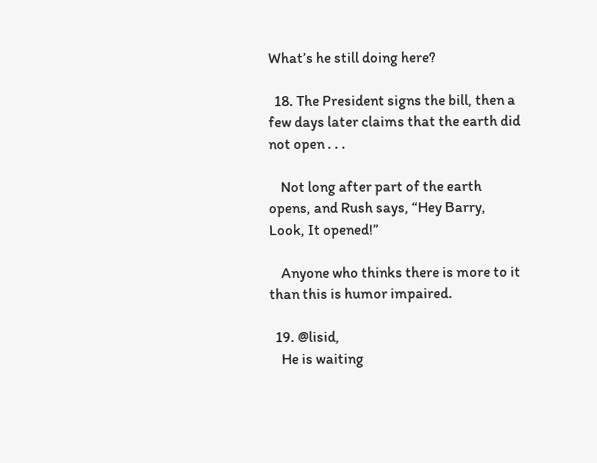What’s he still doing here?

  18. The President signs the bill, then a few days later claims that the earth did not open . . .

    Not long after part of the earth opens, and Rush says, “Hey Barry, Look, It opened!”

    Anyone who thinks there is more to it than this is humor impaired.

  19. @lisid,
    He is waiting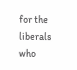for the liberals who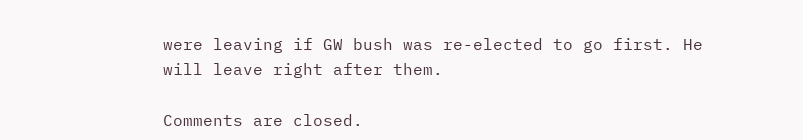were leaving if GW bush was re-elected to go first. He will leave right after them.

Comments are closed.